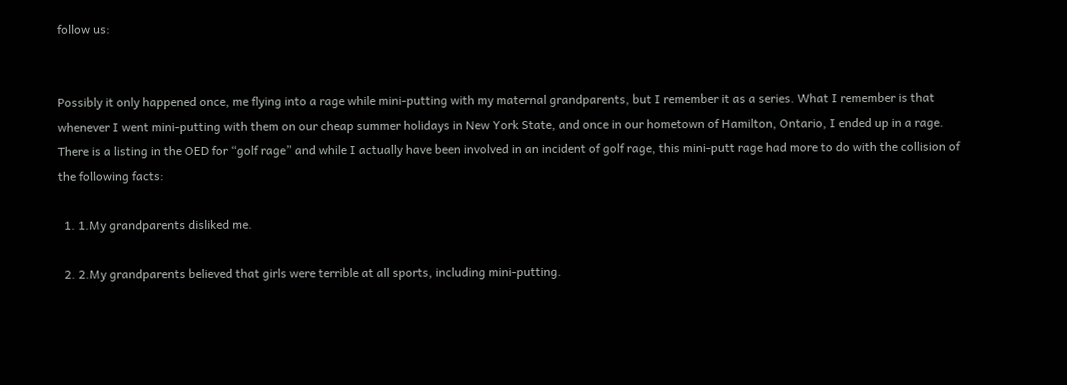follow us:


Possibly it only happened once, me flying into a rage while mini-putting with my maternal grandparents, but I remember it as a series. What I remember is that whenever I went mini-putting with them on our cheap summer holidays in New York State, and once in our hometown of Hamilton, Ontario, I ended up in a rage. There is a listing in the OED for “golf rage” and while I actually have been involved in an incident of golf rage, this mini-putt rage had more to do with the collision of the following facts:

  1. 1.My grandparents disliked me.

  2. 2.My grandparents believed that girls were terrible at all sports, including mini-putting.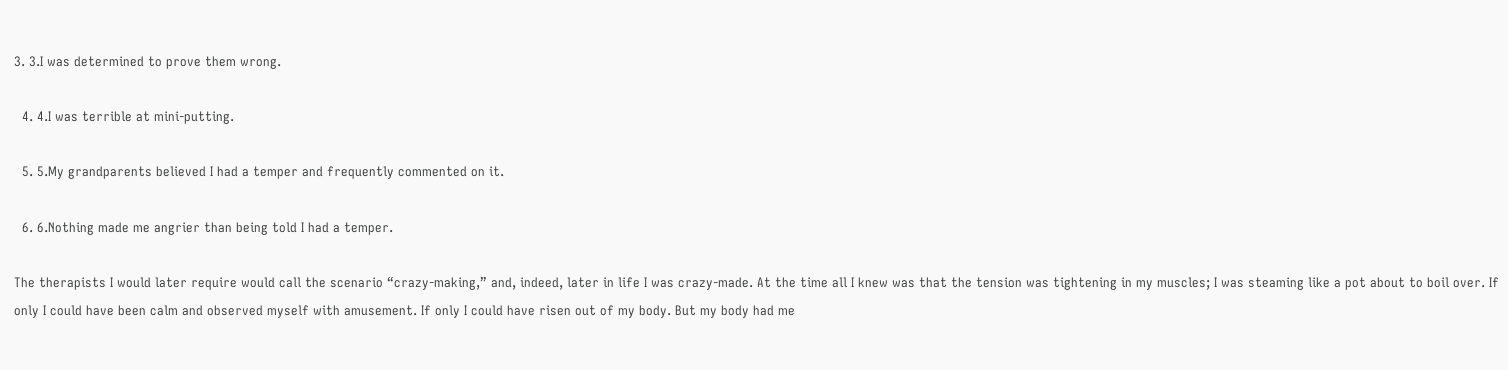3. 3.I was determined to prove them wrong.

  4. 4.I was terrible at mini-putting.

  5. 5.My grandparents believed I had a temper and frequently commented on it.

  6. 6.Nothing made me angrier than being told I had a temper.

The therapists I would later require would call the scenario “crazy-making,” and, indeed, later in life I was crazy-made. At the time all I knew was that the tension was tightening in my muscles; I was steaming like a pot about to boil over. If only I could have been calm and observed myself with amusement. If only I could have risen out of my body. But my body had me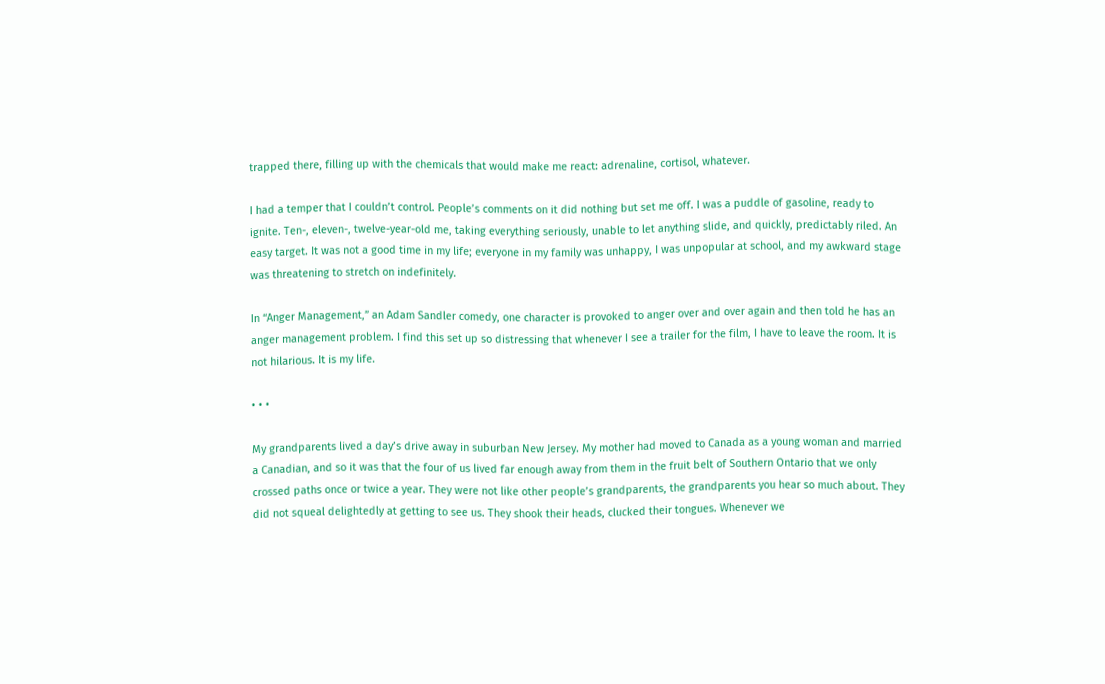trapped there, filling up with the chemicals that would make me react: adrenaline, cortisol, whatever.

I had a temper that I couldn’t control. People’s comments on it did nothing but set me off. I was a puddle of gasoline, ready to ignite. Ten-, eleven-, twelve-year-old me, taking everything seriously, unable to let anything slide, and quickly, predictably riled. An easy target. It was not a good time in my life; everyone in my family was unhappy, I was unpopular at school, and my awkward stage was threatening to stretch on indefinitely.

In “Anger Management,” an Adam Sandler comedy, one character is provoked to anger over and over again and then told he has an anger management problem. I find this set up so distressing that whenever I see a trailer for the film, I have to leave the room. It is not hilarious. It is my life.

• • •

My grandparents lived a day’s drive away in suburban New Jersey. My mother had moved to Canada as a young woman and married a Canadian, and so it was that the four of us lived far enough away from them in the fruit belt of Southern Ontario that we only crossed paths once or twice a year. They were not like other people’s grandparents, the grandparents you hear so much about. They did not squeal delightedly at getting to see us. They shook their heads, clucked their tongues. Whenever we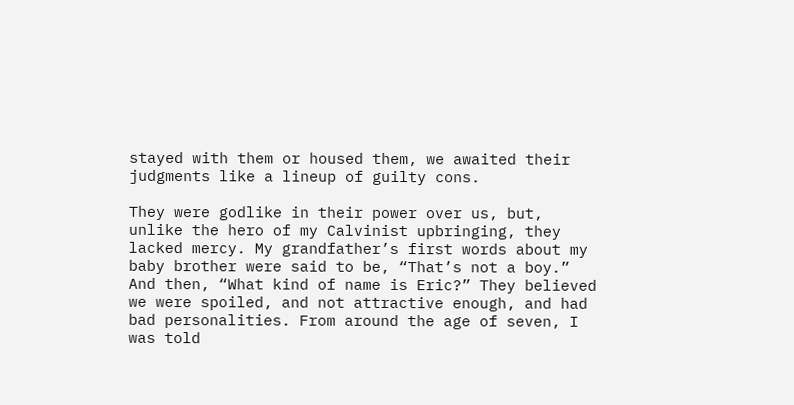stayed with them or housed them, we awaited their judgments like a lineup of guilty cons.

They were godlike in their power over us, but, unlike the hero of my Calvinist upbringing, they lacked mercy. My grandfather’s first words about my baby brother were said to be, “That’s not a boy.” And then, “What kind of name is Eric?” They believed we were spoiled, and not attractive enough, and had bad personalities. From around the age of seven, I was told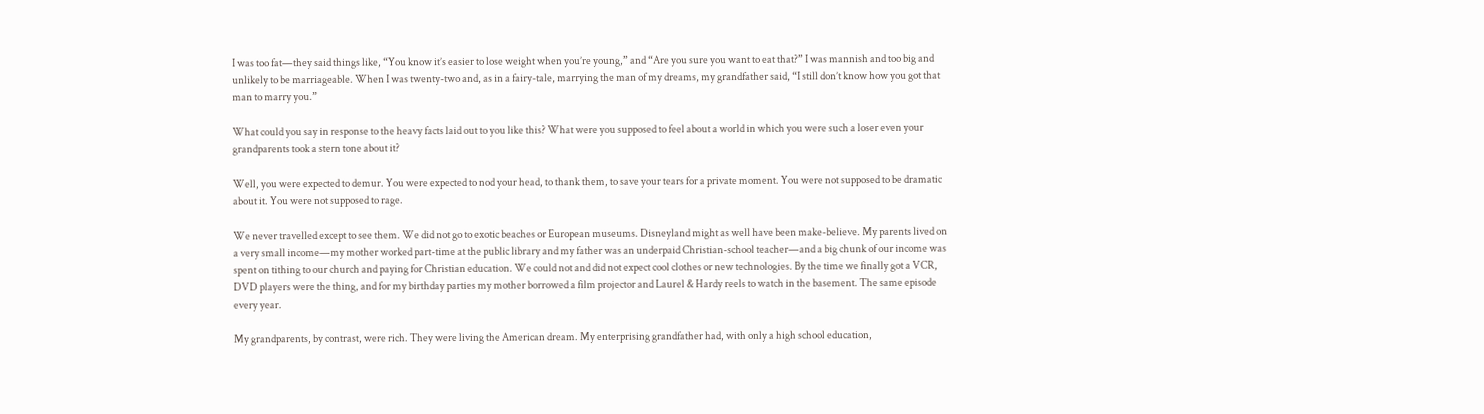I was too fat—they said things like, “You know it’s easier to lose weight when you’re young,” and “Are you sure you want to eat that?” I was mannish and too big and unlikely to be marriageable. When I was twenty-two and, as in a fairy-tale, marrying the man of my dreams, my grandfather said, “I still don’t know how you got that man to marry you.”

What could you say in response to the heavy facts laid out to you like this? What were you supposed to feel about a world in which you were such a loser even your grandparents took a stern tone about it?

Well, you were expected to demur. You were expected to nod your head, to thank them, to save your tears for a private moment. You were not supposed to be dramatic about it. You were not supposed to rage.

We never travelled except to see them. We did not go to exotic beaches or European museums. Disneyland might as well have been make-believe. My parents lived on a very small income—my mother worked part-time at the public library and my father was an underpaid Christian-school teacher—and a big chunk of our income was spent on tithing to our church and paying for Christian education. We could not and did not expect cool clothes or new technologies. By the time we finally got a VCR, DVD players were the thing, and for my birthday parties my mother borrowed a film projector and Laurel & Hardy reels to watch in the basement. The same episode every year.

My grandparents, by contrast, were rich. They were living the American dream. My enterprising grandfather had, with only a high school education,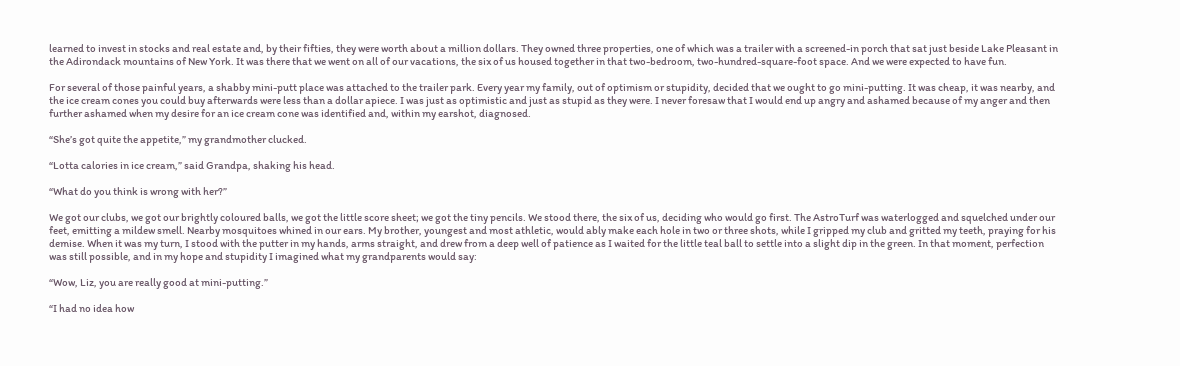learned to invest in stocks and real estate and, by their fifties, they were worth about a million dollars. They owned three properties, one of which was a trailer with a screened-in porch that sat just beside Lake Pleasant in the Adirondack mountains of New York. It was there that we went on all of our vacations, the six of us housed together in that two-bedroom, two-hundred-square-foot space. And we were expected to have fun.

For several of those painful years, a shabby mini-putt place was attached to the trailer park. Every year my family, out of optimism or stupidity, decided that we ought to go mini-putting. It was cheap, it was nearby, and the ice cream cones you could buy afterwards were less than a dollar apiece. I was just as optimistic and just as stupid as they were. I never foresaw that I would end up angry and ashamed because of my anger and then further ashamed when my desire for an ice cream cone was identified and, within my earshot, diagnosed.

“She’s got quite the appetite,” my grandmother clucked.

“Lotta calories in ice cream,” said Grandpa, shaking his head.

“What do you think is wrong with her?”

We got our clubs, we got our brightly coloured balls, we got the little score sheet; we got the tiny pencils. We stood there, the six of us, deciding who would go first. The AstroTurf was waterlogged and squelched under our feet, emitting a mildew smell. Nearby mosquitoes whined in our ears. My brother, youngest and most athletic, would ably make each hole in two or three shots, while I gripped my club and gritted my teeth, praying for his demise. When it was my turn, I stood with the putter in my hands, arms straight, and drew from a deep well of patience as I waited for the little teal ball to settle into a slight dip in the green. In that moment, perfection was still possible, and in my hope and stupidity I imagined what my grandparents would say:

“Wow, Liz, you are really good at mini-putting.”

“I had no idea how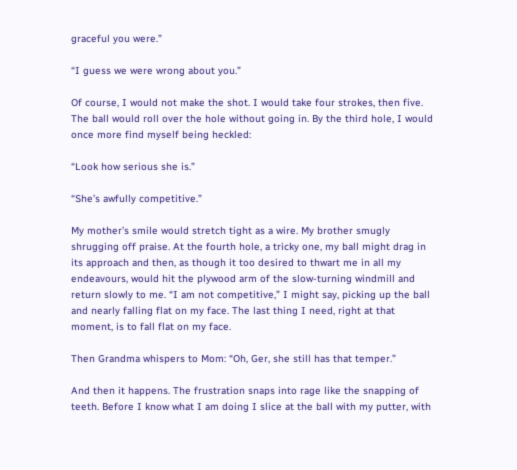graceful you were.”

“I guess we were wrong about you.”

Of course, I would not make the shot. I would take four strokes, then five. The ball would roll over the hole without going in. By the third hole, I would once more find myself being heckled:

“Look how serious she is.”

“She’s awfully competitive.”

My mother’s smile would stretch tight as a wire. My brother smugly shrugging off praise. At the fourth hole, a tricky one, my ball might drag in its approach and then, as though it too desired to thwart me in all my endeavours, would hit the plywood arm of the slow-turning windmill and return slowly to me. “I am not competitive,” I might say, picking up the ball and nearly falling flat on my face. The last thing I need, right at that moment, is to fall flat on my face.

Then Grandma whispers to Mom: “Oh, Ger, she still has that temper.”

And then it happens. The frustration snaps into rage like the snapping of teeth. Before I know what I am doing I slice at the ball with my putter, with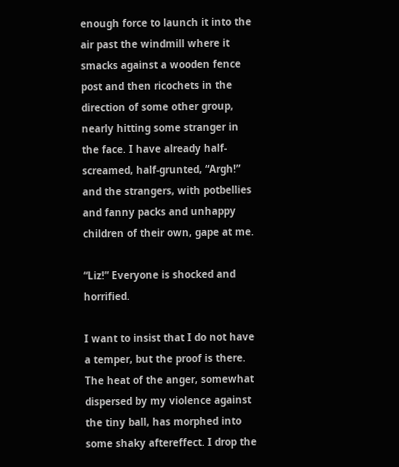enough force to launch it into the air past the windmill where it smacks against a wooden fence post and then ricochets in the direction of some other group, nearly hitting some stranger in the face. I have already half-screamed, half-grunted, “Argh!” and the strangers, with potbellies and fanny packs and unhappy children of their own, gape at me.

“Liz!” Everyone is shocked and horrified.

I want to insist that I do not have a temper, but the proof is there. The heat of the anger, somewhat dispersed by my violence against the tiny ball, has morphed into some shaky aftereffect. I drop the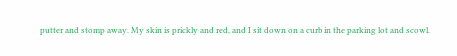putter and stomp away. My skin is prickly and red, and I sit down on a curb in the parking lot and scowl.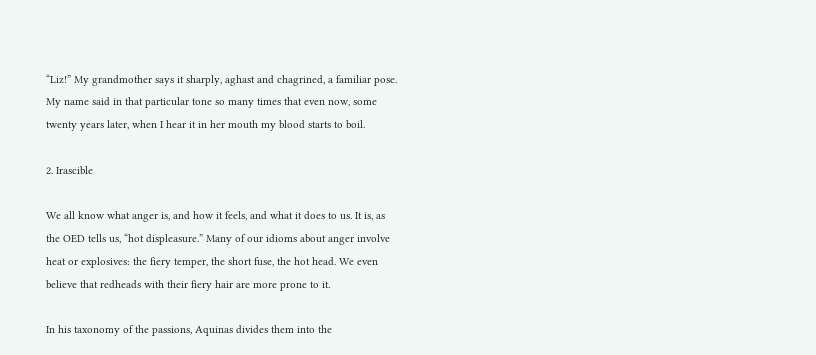“Liz!” My grandmother says it sharply, aghast and chagrined, a familiar pose. My name said in that particular tone so many times that even now, some twenty years later, when I hear it in her mouth my blood starts to boil.

2. Irascible

We all know what anger is, and how it feels, and what it does to us. It is, as the OED tells us, “hot displeasure.” Many of our idioms about anger involve heat or explosives: the fiery temper, the short fuse, the hot head. We even believe that redheads with their fiery hair are more prone to it.

In his taxonomy of the passions, Aquinas divides them into the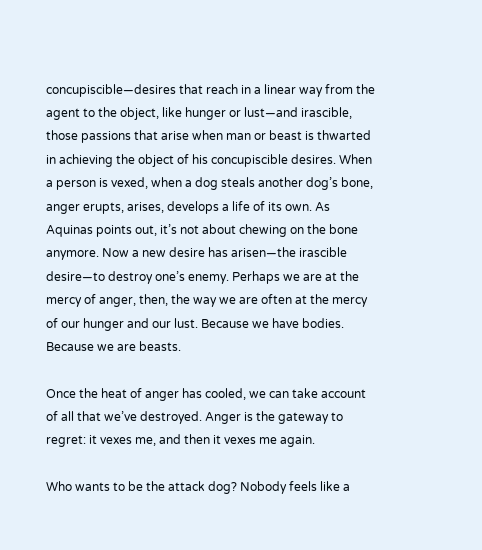concupiscible—desires that reach in a linear way from the agent to the object, like hunger or lust—and irascible, those passions that arise when man or beast is thwarted in achieving the object of his concupiscible desires. When a person is vexed, when a dog steals another dog’s bone, anger erupts, arises, develops a life of its own. As Aquinas points out, it’s not about chewing on the bone anymore. Now a new desire has arisen—the irascible desire—to destroy one’s enemy. Perhaps we are at the mercy of anger, then, the way we are often at the mercy of our hunger and our lust. Because we have bodies. Because we are beasts.

Once the heat of anger has cooled, we can take account of all that we’ve destroyed. Anger is the gateway to regret: it vexes me, and then it vexes me again.

Who wants to be the attack dog? Nobody feels like a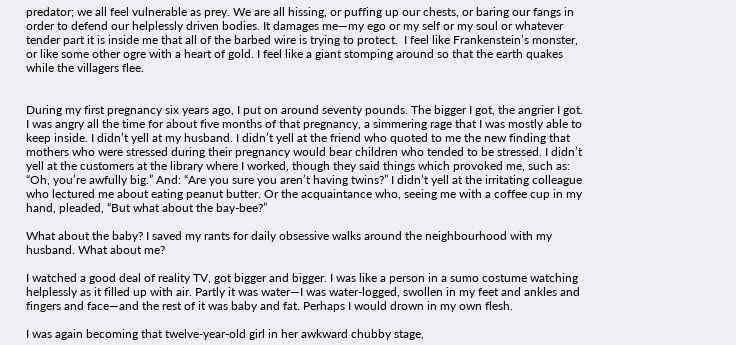predator; we all feel vulnerable as prey. We are all hissing, or puffing up our chests, or baring our fangs in order to defend our helplessly driven bodies. It damages me—my ego or my self or my soul or whatever tender part it is inside me that all of the barbed wire is trying to protect.  I feel like Frankenstein’s monster, or like some other ogre with a heart of gold. I feel like a giant stomping around so that the earth quakes while the villagers flee.


During my first pregnancy six years ago, I put on around seventy pounds. The bigger I got, the angrier I got. I was angry all the time for about five months of that pregnancy, a simmering rage that I was mostly able to keep inside. I didn’t yell at my husband. I didn’t yell at the friend who quoted to me the new finding that mothers who were stressed during their pregnancy would bear children who tended to be stressed. I didn’t yell at the customers at the library where I worked, though they said things which provoked me, such as: “Oh, you’re awfully big.” And: “Are you sure you aren’t having twins?” I didn’t yell at the irritating colleague who lectured me about eating peanut butter. Or the acquaintance who, seeing me with a coffee cup in my hand, pleaded, “But what about the bay-bee?”

What about the baby? I saved my rants for daily obsessive walks around the neighbourhood with my husband. What about me?

I watched a good deal of reality TV, got bigger and bigger. I was like a person in a sumo costume watching helplessly as it filled up with air. Partly it was water—I was water-logged, swollen in my feet and ankles and fingers and face—and the rest of it was baby and fat. Perhaps I would drown in my own flesh.

I was again becoming that twelve-year-old girl in her awkward chubby stage,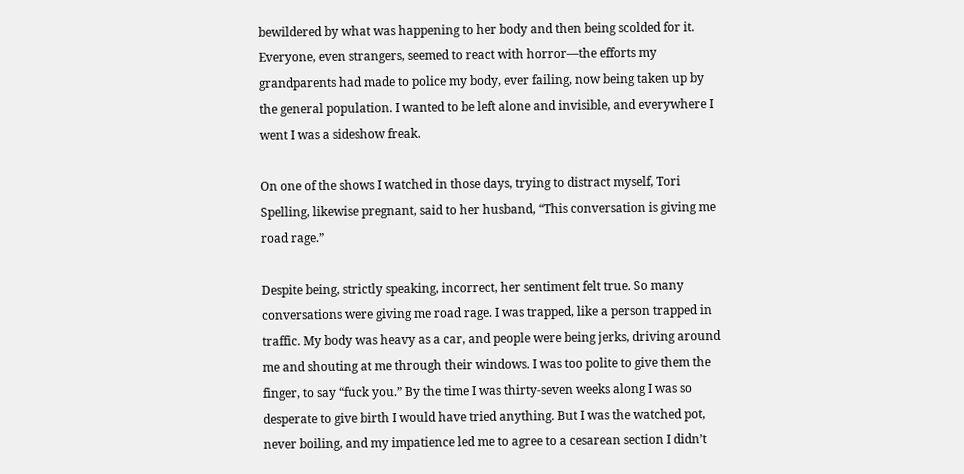bewildered by what was happening to her body and then being scolded for it. Everyone, even strangers, seemed to react with horror—the efforts my grandparents had made to police my body, ever failing, now being taken up by the general population. I wanted to be left alone and invisible, and everywhere I went I was a sideshow freak.

On one of the shows I watched in those days, trying to distract myself, Tori Spelling, likewise pregnant, said to her husband, “This conversation is giving me road rage.”

Despite being, strictly speaking, incorrect, her sentiment felt true. So many conversations were giving me road rage. I was trapped, like a person trapped in traffic. My body was heavy as a car, and people were being jerks, driving around me and shouting at me through their windows. I was too polite to give them the finger, to say “fuck you.” By the time I was thirty-seven weeks along I was so desperate to give birth I would have tried anything. But I was the watched pot, never boiling, and my impatience led me to agree to a cesarean section I didn’t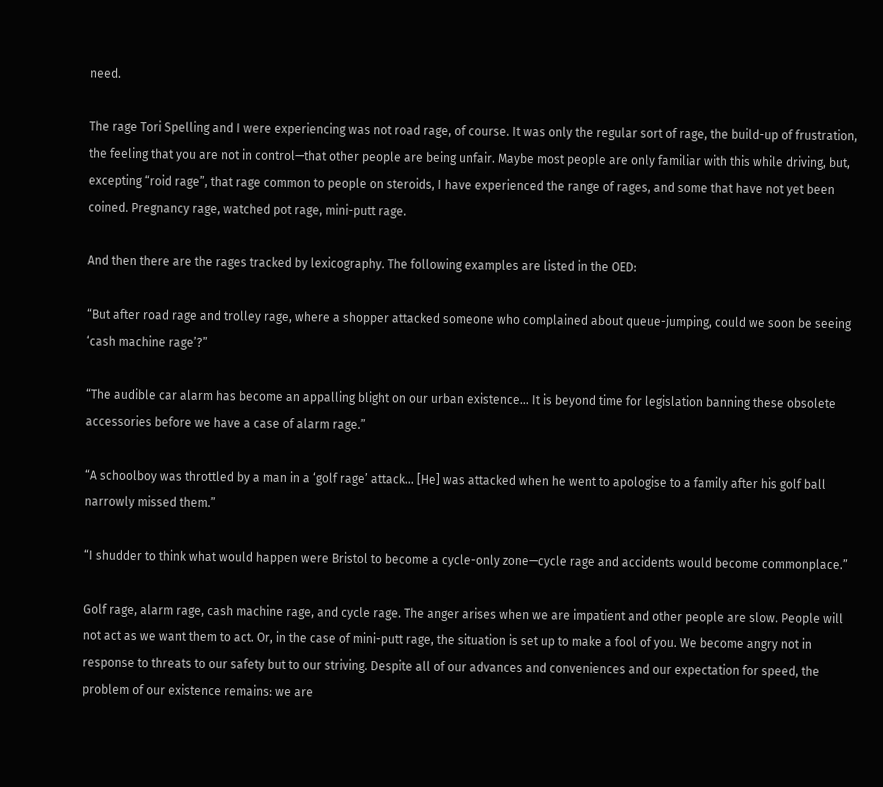need.

The rage Tori Spelling and I were experiencing was not road rage, of course. It was only the regular sort of rage, the build-up of frustration, the feeling that you are not in control—that other people are being unfair. Maybe most people are only familiar with this while driving, but, excepting “roid rage”, that rage common to people on steroids, I have experienced the range of rages, and some that have not yet been coined. Pregnancy rage, watched pot rage, mini-putt rage.

And then there are the rages tracked by lexicography. The following examples are listed in the OED:

“But after road rage and trolley rage, where a shopper attacked someone who complained about queue-jumping, could we soon be seeing ‘cash machine rage’?”

“The audible car alarm has become an appalling blight on our urban existence... It is beyond time for legislation banning these obsolete accessories before we have a case of alarm rage.”

“A schoolboy was throttled by a man in a ‘golf rage’ attack... [He] was attacked when he went to apologise to a family after his golf ball narrowly missed them.”

“I shudder to think what would happen were Bristol to become a cycle-only zone—cycle rage and accidents would become commonplace.”

Golf rage, alarm rage, cash machine rage, and cycle rage. The anger arises when we are impatient and other people are slow. People will not act as we want them to act. Or, in the case of mini-putt rage, the situation is set up to make a fool of you. We become angry not in response to threats to our safety but to our striving. Despite all of our advances and conveniences and our expectation for speed, the problem of our existence remains: we are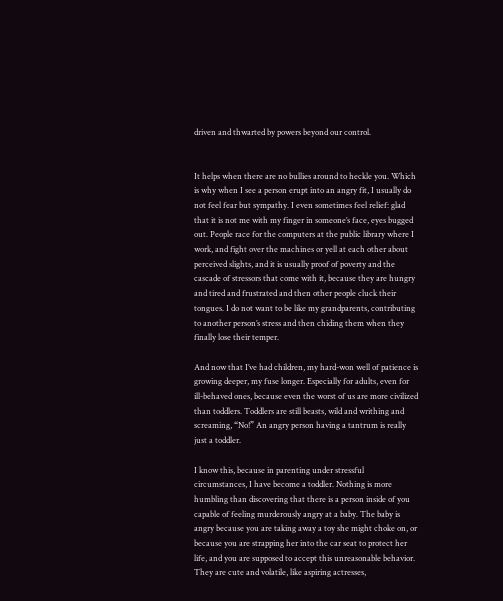driven and thwarted by powers beyond our control.


It helps when there are no bullies around to heckle you. Which is why when I see a person erupt into an angry fit, I usually do not feel fear but sympathy. I even sometimes feel relief: glad that it is not me with my finger in someone’s face, eyes bugged out. People race for the computers at the public library where I work, and fight over the machines or yell at each other about perceived slights, and it is usually proof of poverty and the cascade of stressors that come with it, because they are hungry and tired and frustrated and then other people cluck their tongues. I do not want to be like my grandparents, contributing to another person’s stress and then chiding them when they finally lose their temper.

And now that I’ve had children, my hard-won well of patience is growing deeper, my fuse longer. Especially for adults, even for ill-behaved ones, because even the worst of us are more civilized than toddlers. Toddlers are still beasts, wild and writhing and screaming, “No!” An angry person having a tantrum is really just a toddler.

I know this, because in parenting under stressful circumstances, I have become a toddler. Nothing is more humbling than discovering that there is a person inside of you capable of feeling murderously angry at a baby. The baby is angry because you are taking away a toy she might choke on, or because you are strapping her into the car seat to protect her life, and you are supposed to accept this unreasonable behavior. They are cute and volatile, like aspiring actresses,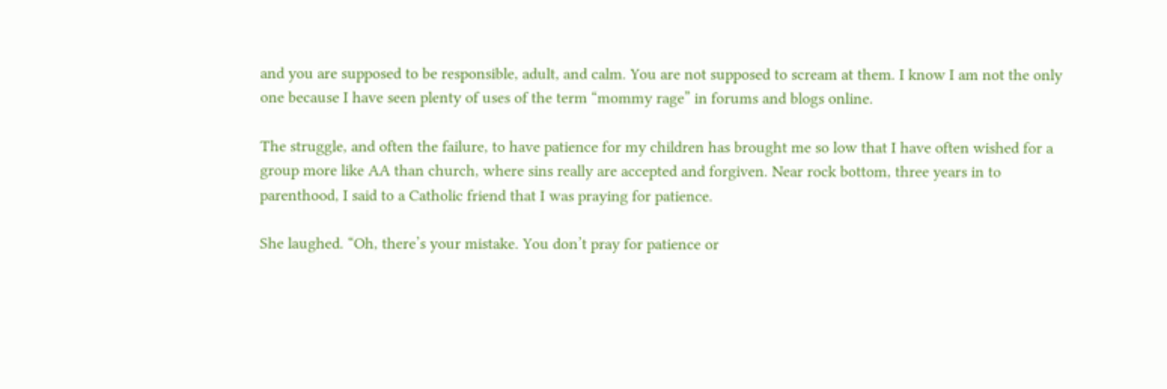and you are supposed to be responsible, adult, and calm. You are not supposed to scream at them. I know I am not the only one because I have seen plenty of uses of the term “mommy rage” in forums and blogs online.

The struggle, and often the failure, to have patience for my children has brought me so low that I have often wished for a group more like AA than church, where sins really are accepted and forgiven. Near rock bottom, three years in to parenthood, I said to a Catholic friend that I was praying for patience.

She laughed. “Oh, there’s your mistake. You don’t pray for patience or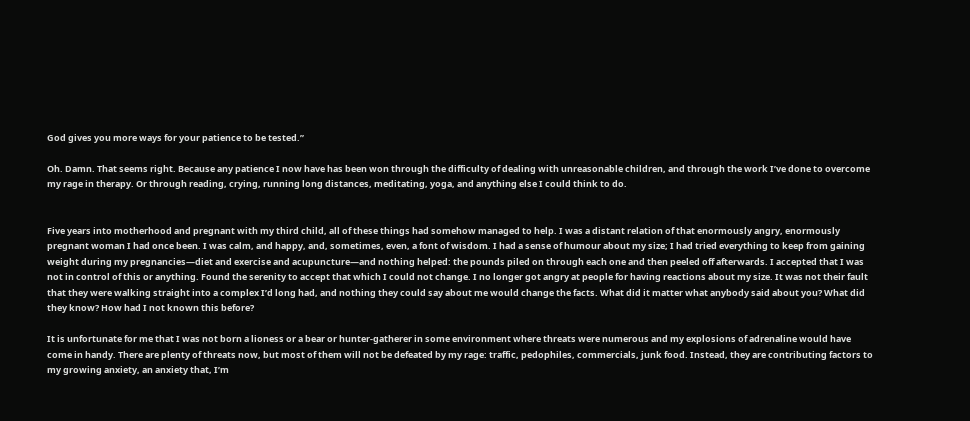God gives you more ways for your patience to be tested.”

Oh. Damn. That seems right. Because any patience I now have has been won through the difficulty of dealing with unreasonable children, and through the work I’ve done to overcome my rage in therapy. Or through reading, crying, running long distances, meditating, yoga, and anything else I could think to do.


Five years into motherhood and pregnant with my third child, all of these things had somehow managed to help. I was a distant relation of that enormously angry, enormously pregnant woman I had once been. I was calm, and happy, and, sometimes, even, a font of wisdom. I had a sense of humour about my size; I had tried everything to keep from gaining weight during my pregnancies—diet and exercise and acupuncture—and nothing helped: the pounds piled on through each one and then peeled off afterwards. I accepted that I was not in control of this or anything. Found the serenity to accept that which I could not change. I no longer got angry at people for having reactions about my size. It was not their fault that they were walking straight into a complex I’d long had, and nothing they could say about me would change the facts. What did it matter what anybody said about you? What did they know? How had I not known this before?

It is unfortunate for me that I was not born a lioness or a bear or hunter-gatherer in some environment where threats were numerous and my explosions of adrenaline would have come in handy. There are plenty of threats now, but most of them will not be defeated by my rage: traffic, pedophiles, commercials, junk food. Instead, they are contributing factors to my growing anxiety, an anxiety that, I’m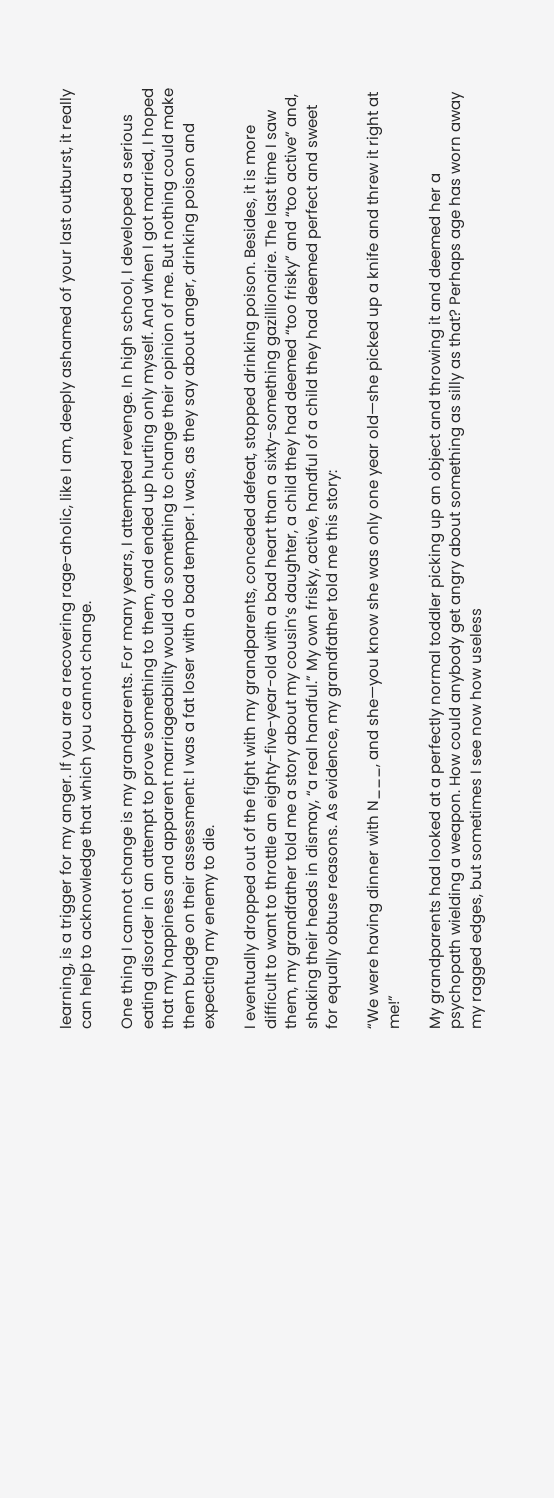learning, is a trigger for my anger. If you are a recovering rage-aholic, like I am, deeply ashamed of your last outburst, it really can help to acknowledge that which you cannot change.

One thing I cannot change is my grandparents. For many years, I attempted revenge. In high school, I developed a serious eating disorder in an attempt to prove something to them, and ended up hurting only myself. And when I got married, I hoped that my happiness and apparent marriageability would do something to change their opinion of me. But nothing could make them budge on their assessment: I was a fat loser with a bad temper. I was, as they say about anger, drinking poison and expecting my enemy to die.

I eventually dropped out of the fight with my grandparents, conceded defeat, stopped drinking poison. Besides, it is more difficult to want to throttle an eighty-five-year-old with a bad heart than a sixty-something gazillionaire. The last time I saw them, my grandfather told me a story about my cousin’s daughter, a child they had deemed “too frisky” and “too active” and, shaking their heads in dismay, “a real handful.” My own frisky, active, handful of a child they had deemed perfect and sweet for equally obtuse reasons. As evidence, my grandfather told me this story:

“We were having dinner with N___, and she—you know she was only one year old—she picked up a knife and threw it right at me!”

My grandparents had looked at a perfectly normal toddler picking up an object and throwing it and deemed her a psychopath wielding a weapon. How could anybody get angry about something as silly as that? Perhaps age has worn away my ragged edges, but sometimes I see now how useless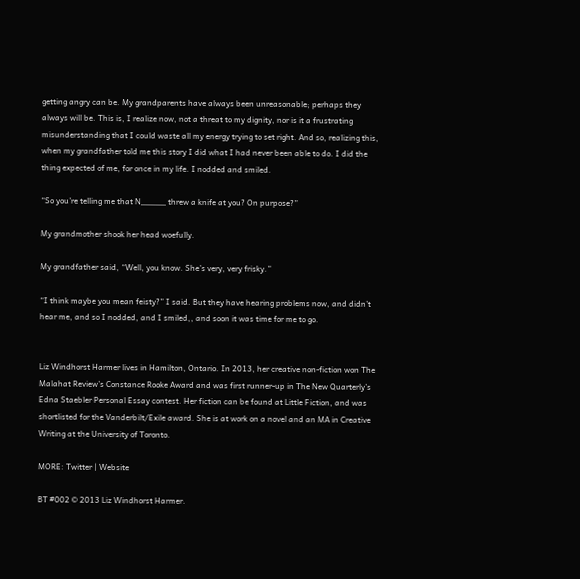getting angry can be. My grandparents have always been unreasonable; perhaps they always will be. This is, I realize now, not a threat to my dignity, nor is it a frustrating misunderstanding that I could waste all my energy trying to set right. And so, realizing this, when my grandfather told me this story I did what I had never been able to do. I did the thing expected of me, for once in my life. I nodded and smiled.

“So you’re telling me that N_____ threw a knife at you? On purpose?”

My grandmother shook her head woefully.

My grandfather said, “Well, you know. She’s very, very frisky.”

“I think maybe you mean feisty?” I said. But they have hearing problems now, and didn’t hear me, and so I nodded, and I smiled,, and soon it was time for me to go.


Liz Windhorst Harmer lives in Hamilton, Ontario. In 2013, her creative non-fiction won The Malahat Review’s Constance Rooke Award and was first runner-up in The New Quarterly’s Edna Staebler Personal Essay contest. Her fiction can be found at Little Fiction, and was shortlisted for the Vanderbilt/Exile award. She is at work on a novel and an MA in Creative Writing at the University of Toronto.

MORE: Twitter | Website

BT #002 © 2013 Liz Windhorst Harmer.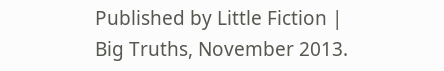Published by Little Fiction | Big Truths, November 2013.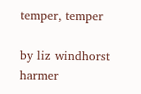temper, temper

by liz windhorst harmer